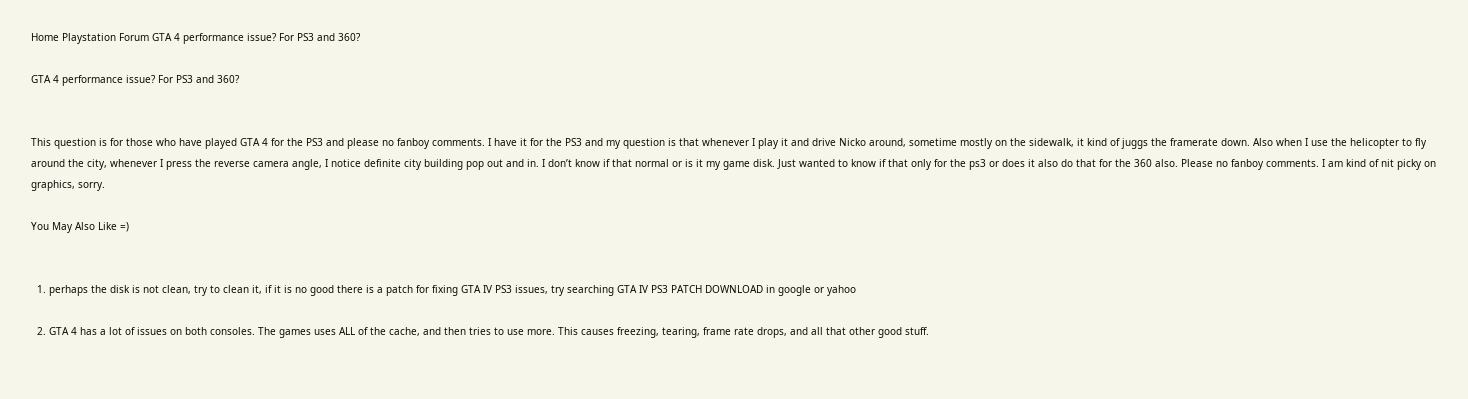Home Playstation Forum GTA 4 performance issue? For PS3 and 360?

GTA 4 performance issue? For PS3 and 360?


This question is for those who have played GTA 4 for the PS3 and please no fanboy comments. I have it for the PS3 and my question is that whenever I play it and drive Nicko around, sometime mostly on the sidewalk, it kind of juggs the framerate down. Also when I use the helicopter to fly around the city, whenever I press the reverse camera angle, I notice definite city building pop out and in. I don’t know if that normal or is it my game disk. Just wanted to know if that only for the ps3 or does it also do that for the 360 also. Please no fanboy comments. I am kind of nit picky on graphics, sorry.

You May Also Like =)


  1. perhaps the disk is not clean, try to clean it, if it is no good there is a patch for fixing GTA IV PS3 issues, try searching GTA IV PS3 PATCH DOWNLOAD in google or yahoo

  2. GTA 4 has a lot of issues on both consoles. The games uses ALL of the cache, and then tries to use more. This causes freezing, tearing, frame rate drops, and all that other good stuff.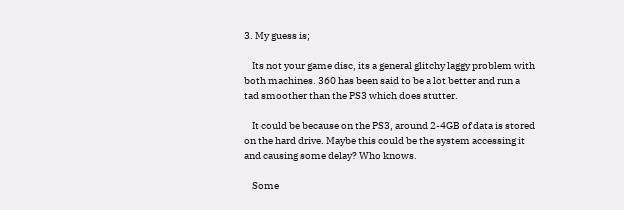3. My guess is;

    Its not your game disc, its a general glitchy laggy problem with both machines. 360 has been said to be a lot better and run a tad smoother than the PS3 which does stutter.

    It could be because on the PS3, around 2-4GB of data is stored on the hard drive. Maybe this could be the system accessing it and causing some delay? Who knows.

    Some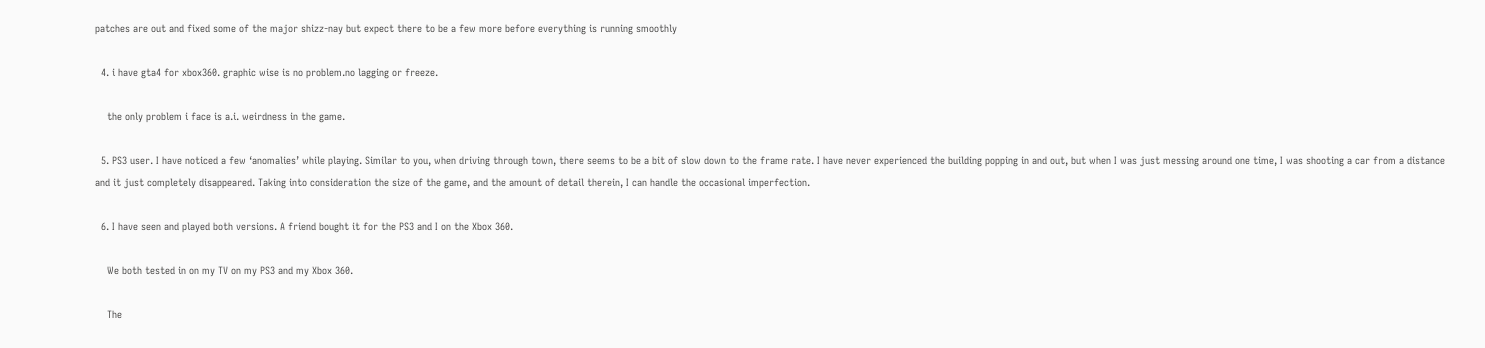patches are out and fixed some of the major shizz-nay but expect there to be a few more before everything is running smoothly

  4. i have gta4 for xbox360. graphic wise is no problem.no lagging or freeze.

    the only problem i face is a.i. weirdness in the game.

  5. PS3 user. I have noticed a few ‘anomalies’ while playing. Similar to you, when driving through town, there seems to be a bit of slow down to the frame rate. I have never experienced the building popping in and out, but when I was just messing around one time, I was shooting a car from a distance and it just completely disappeared. Taking into consideration the size of the game, and the amount of detail therein, I can handle the occasional imperfection.

  6. I have seen and played both versions. A friend bought it for the PS3 and I on the Xbox 360.

    We both tested in on my TV on my PS3 and my Xbox 360.

    The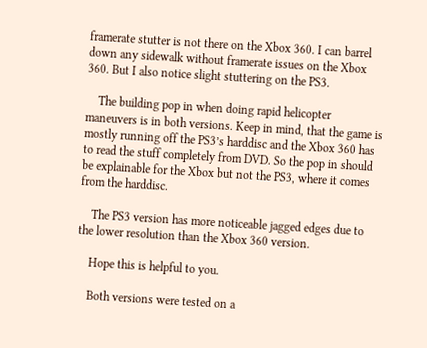framerate stutter is not there on the Xbox 360. I can barrel down any sidewalk without framerate issues on the Xbox 360. But I also notice slight stuttering on the PS3.

    The building pop in when doing rapid helicopter maneuvers is in both versions. Keep in mind, that the game is mostly running off the PS3’s harddisc and the Xbox 360 has to read the stuff completely from DVD. So the pop in should be explainable for the Xbox but not the PS3, where it comes from the harddisc.

    The PS3 version has more noticeable jagged edges due to the lower resolution than the Xbox 360 version.

    Hope this is helpful to you.

    Both versions were tested on a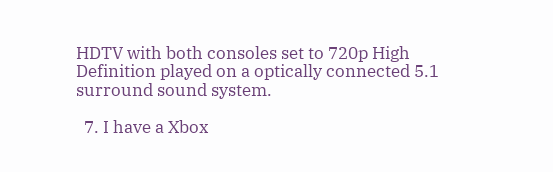HDTV with both consoles set to 720p High Definition played on a optically connected 5.1 surround sound system.

  7. I have a Xbox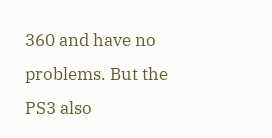360 and have no problems. But the PS3 also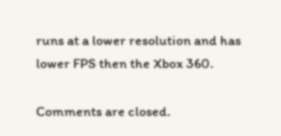runs at a lower resolution and has lower FPS then the Xbox 360.

Comments are closed.